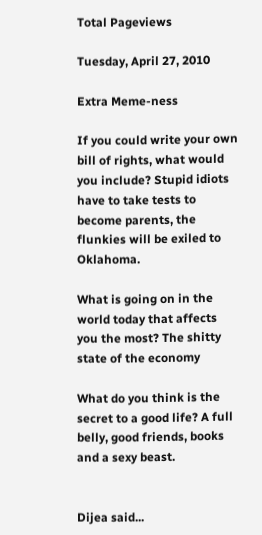Total Pageviews

Tuesday, April 27, 2010

Extra Meme-ness

If you could write your own bill of rights, what would you include? Stupid idiots have to take tests to become parents, the flunkies will be exiled to Oklahoma.

What is going on in the world today that affects you the most? The shitty state of the economy

What do you think is the secret to a good life? A full belly, good friends, books and a sexy beast.


Dijea said...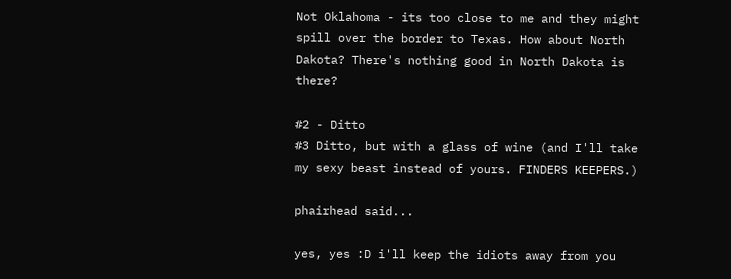Not Oklahoma - its too close to me and they might spill over the border to Texas. How about North Dakota? There's nothing good in North Dakota is there?

#2 - Ditto
#3 Ditto, but with a glass of wine (and I'll take my sexy beast instead of yours. FINDERS KEEPERS.)

phairhead said...

yes, yes :D i'll keep the idiots away from you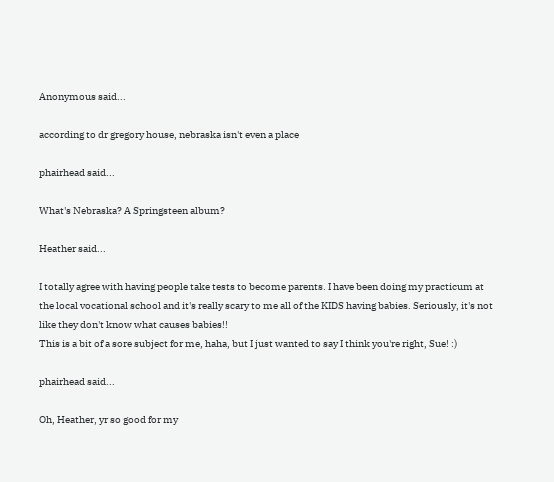Anonymous said...

according to dr gregory house, nebraska isn't even a place

phairhead said...

What's Nebraska? A Springsteen album?

Heather said...

I totally agree with having people take tests to become parents. I have been doing my practicum at the local vocational school and it's really scary to me all of the KIDS having babies. Seriously, it's not like they don't know what causes babies!!
This is a bit of a sore subject for me, haha, but I just wanted to say I think you're right, Sue! :)

phairhead said...

Oh, Heather, yr so good for my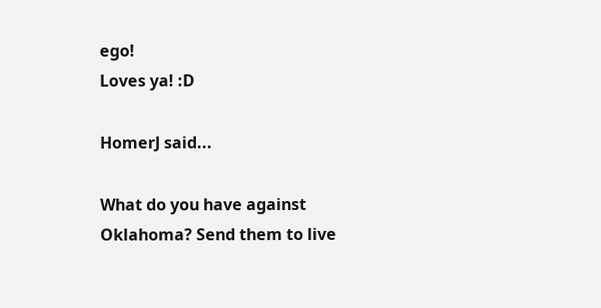ego!
Loves ya! :D

HomerJ said...

What do you have against Oklahoma? Send them to live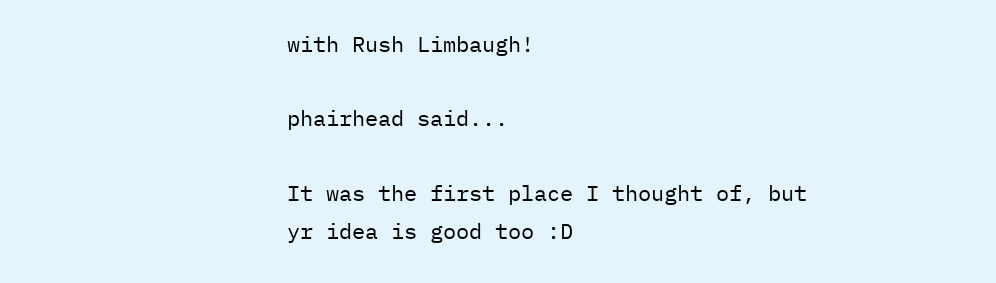with Rush Limbaugh!

phairhead said...

It was the first place I thought of, but yr idea is good too :D